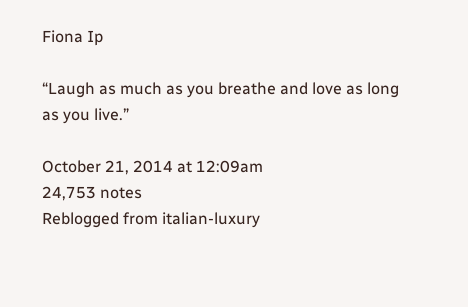Fiona Ip

“Laugh as much as you breathe and love as long as you live.”

October 21, 2014 at 12:09am
24,753 notes
Reblogged from italian-luxury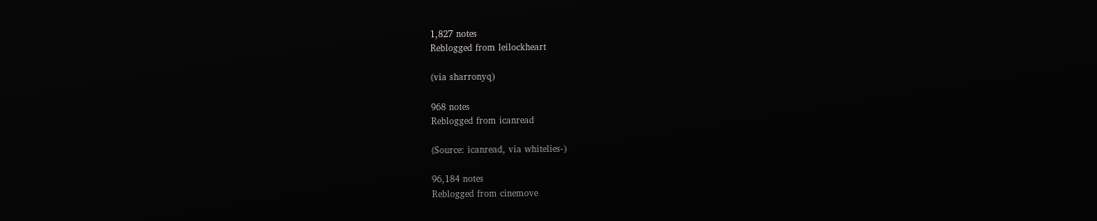1,827 notes
Reblogged from leilockheart

(via sharronyq)

968 notes
Reblogged from icanread

(Source: icanread, via whitelies-)

96,184 notes
Reblogged from cinemove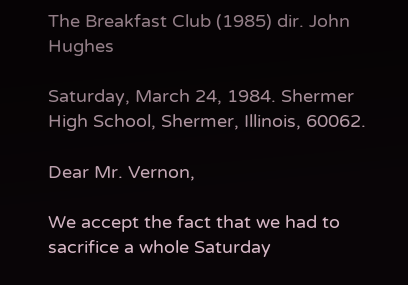The Breakfast Club (1985) dir. John Hughes

Saturday, March 24, 1984. Shermer High School, Shermer, Illinois, 60062.

Dear Mr. Vernon,

We accept the fact that we had to sacrifice a whole Saturday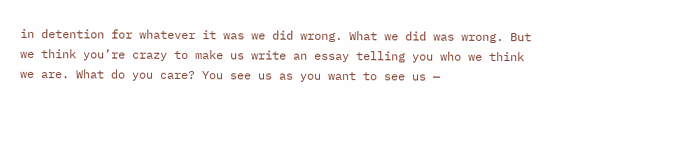in detention for whatever it was we did wrong. What we did was wrong. But we think you’re crazy to make us write an essay telling you who we think we are. What do you care? You see us as you want to see us —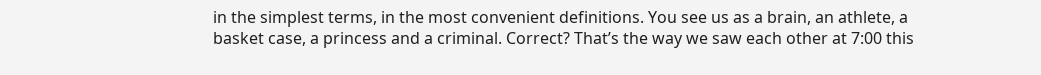in the simplest terms, in the most convenient definitions. You see us as a brain, an athlete, a basket case, a princess and a criminal. Correct? That’s the way we saw each other at 7:00 this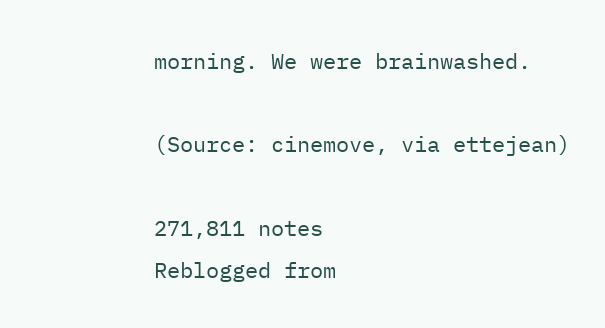morning. We were brainwashed.

(Source: cinemove, via ettejean)

271,811 notes
Reblogged from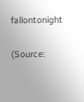fallontonight

(Source: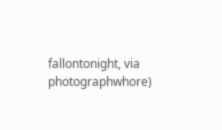fallontonight, via photographwhore)